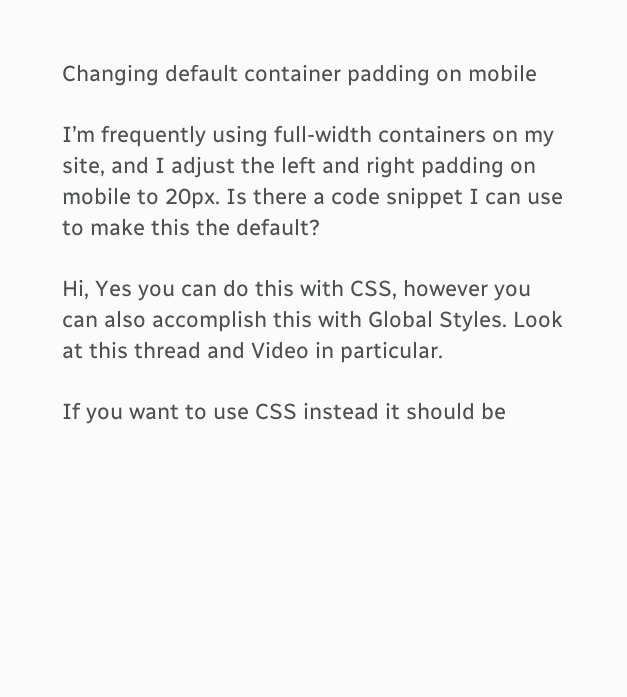Changing default container padding on mobile

I’m frequently using full-width containers on my site, and I adjust the left and right padding on mobile to 20px. Is there a code snippet I can use to make this the default?

Hi, Yes you can do this with CSS, however you can also accomplish this with Global Styles. Look at this thread and Video in particular.

If you want to use CSS instead it should be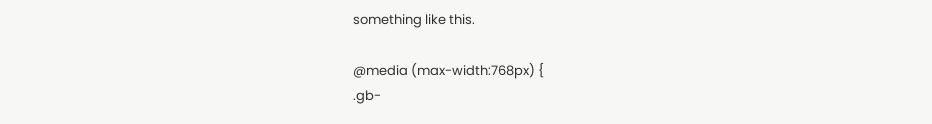something like this.

@media (max-width:768px) {
.gb-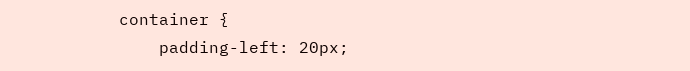container {
    padding-left: 20px;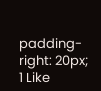padding-right: 20px;
1 Like